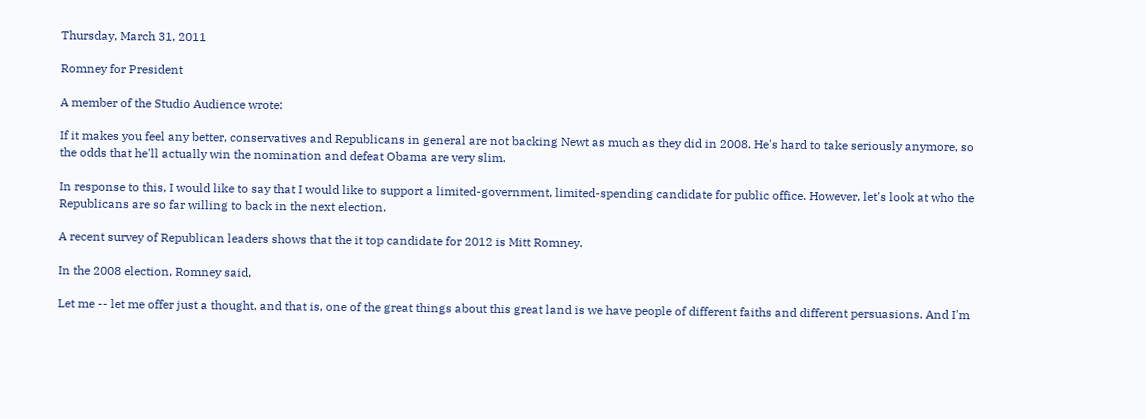Thursday, March 31, 2011

Romney for President

A member of the Studio Audience wrote:

If it makes you feel any better, conservatives and Republicans in general are not backing Newt as much as they did in 2008. He's hard to take seriously anymore, so the odds that he'll actually win the nomination and defeat Obama are very slim.

In response to this, I would like to say that I would like to support a limited-government, limited-spending candidate for public office. However, let's look at who the Republicans are so far willing to back in the next election.

A recent survey of Republican leaders shows that the it top candidate for 2012 is Mitt Romney.

In the 2008 election, Romney said,

Let me -- let me offer just a thought, and that is, one of the great things about this great land is we have people of different faiths and different persuasions. And I'm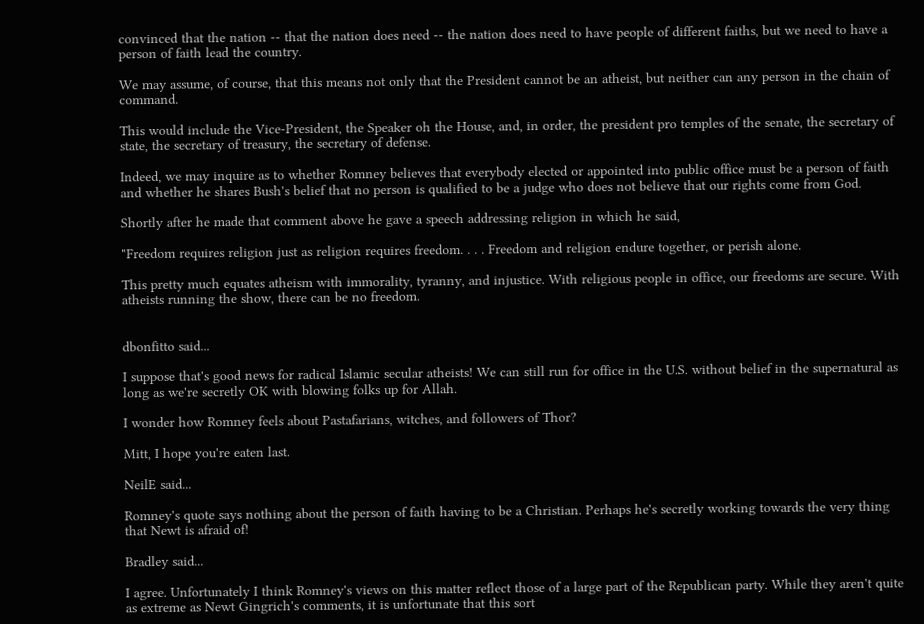convinced that the nation -- that the nation does need -- the nation does need to have people of different faiths, but we need to have a person of faith lead the country.

We may assume, of course, that this means not only that the President cannot be an atheist, but neither can any person in the chain of command.

This would include the Vice-President, the Speaker oh the House, and, in order, the president pro temples of the senate, the secretary of state, the secretary of treasury, the secretary of defense.

Indeed, we may inquire as to whether Romney believes that everybody elected or appointed into public office must be a person of faith and whether he shares Bush's belief that no person is qualified to be a judge who does not believe that our rights come from God.

Shortly after he made that comment above he gave a speech addressing religion in which he said,

"Freedom requires religion just as religion requires freedom. . . . Freedom and religion endure together, or perish alone.

This pretty much equates atheism with immorality, tyranny, and injustice. With religious people in office, our freedoms are secure. With atheists running the show, there can be no freedom.


dbonfitto said...

I suppose that's good news for radical Islamic secular atheists! We can still run for office in the U.S. without belief in the supernatural as long as we're secretly OK with blowing folks up for Allah.

I wonder how Romney feels about Pastafarians, witches, and followers of Thor?

Mitt, I hope you're eaten last.

NeilE said...

Romney's quote says nothing about the person of faith having to be a Christian. Perhaps he's secretly working towards the very thing that Newt is afraid of!

Bradley said...

I agree. Unfortunately I think Romney's views on this matter reflect those of a large part of the Republican party. While they aren't quite as extreme as Newt Gingrich's comments, it is unfortunate that this sort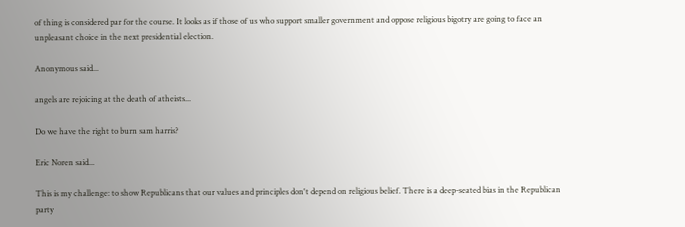of thing is considered par for the course. It looks as if those of us who support smaller government and oppose religious bigotry are going to face an unpleasant choice in the next presidential election.

Anonymous said...

angels are rejoicing at the death of atheists...

Do we have the right to burn sam harris?

Eric Noren said...

This is my challenge: to show Republicans that our values and principles don't depend on religious belief. There is a deep-seated bias in the Republican party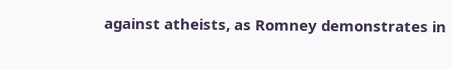against atheists, as Romney demonstrates in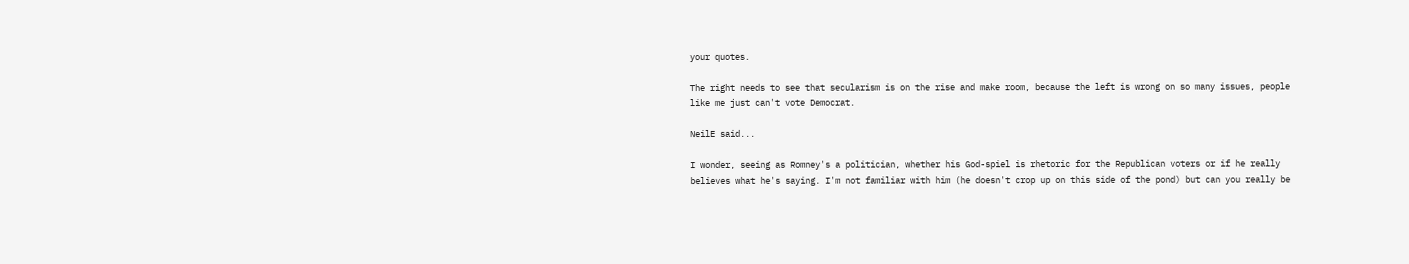your quotes.

The right needs to see that secularism is on the rise and make room, because the left is wrong on so many issues, people like me just can't vote Democrat.

NeilE said...

I wonder, seeing as Romney's a politician, whether his God-spiel is rhetoric for the Republican voters or if he really believes what he's saying. I'm not familiar with him (he doesn't crop up on this side of the pond) but can you really be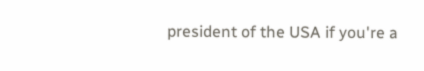president of the USA if you're a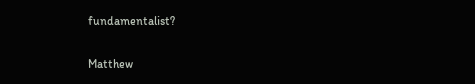fundamentalist?

Matthew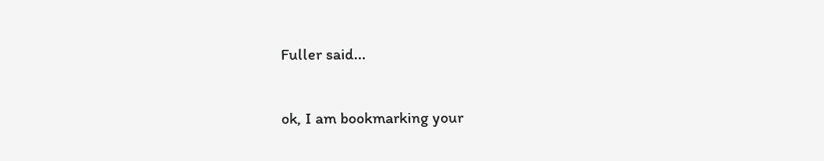Fuller said...

ok, I am bookmarking your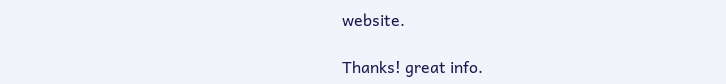website.

Thanks! great info.